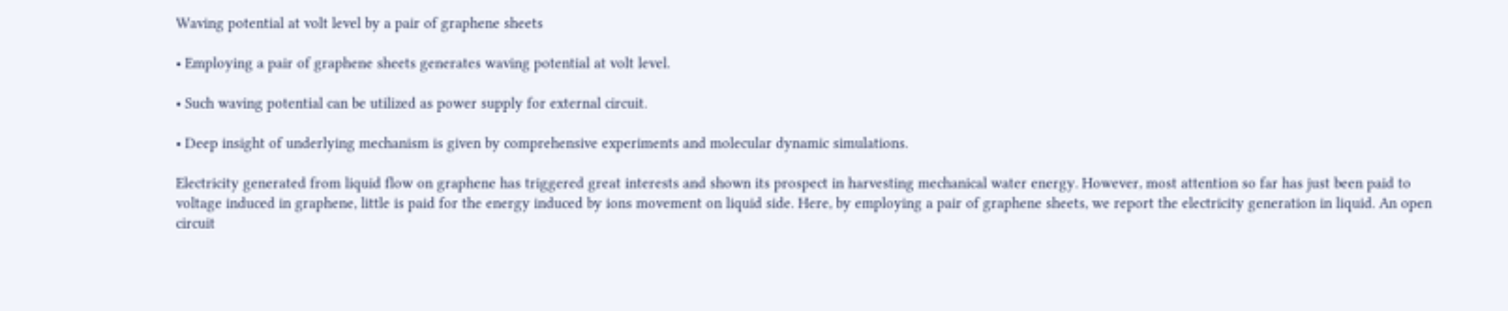Waving potential at volt level by a pair of graphene sheets

• Employing a pair of graphene sheets generates waving potential at volt level.

• Such waving potential can be utilized as power supply for external circuit.

• Deep insight of underlying mechanism is given by comprehensive experiments and molecular dynamic simulations.

Electricity generated from liquid flow on graphene has triggered great interests and shown its prospect in harvesting mechanical water energy. However, most attention so far has just been paid to voltage induced in graphene, little is paid for the energy induced by ions movement on liquid side. Here, by employing a pair of graphene sheets, we report the electricity generation in liquid. An open circuit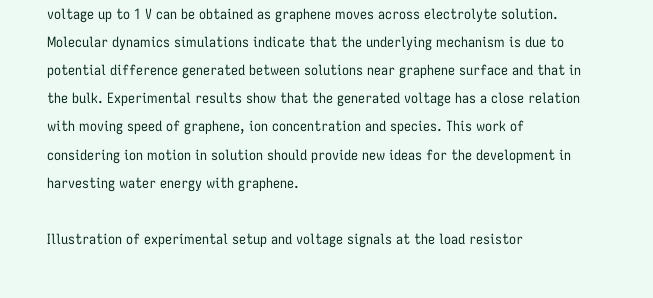voltage up to 1 V can be obtained as graphene moves across electrolyte solution. Molecular dynamics simulations indicate that the underlying mechanism is due to potential difference generated between solutions near graphene surface and that in the bulk. Experimental results show that the generated voltage has a close relation with moving speed of graphene, ion concentration and species. This work of considering ion motion in solution should provide new ideas for the development in harvesting water energy with graphene.

Illustration of experimental setup and voltage signals at the load resistor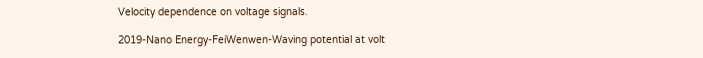Velocity dependence on voltage signals.

2019-Nano Energy-FeiWenwen-Waving potential at volt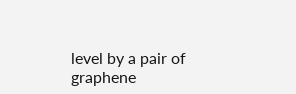level by a pair of graphene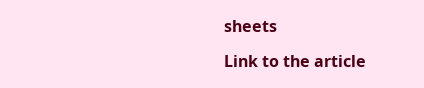sheets

Link to the article